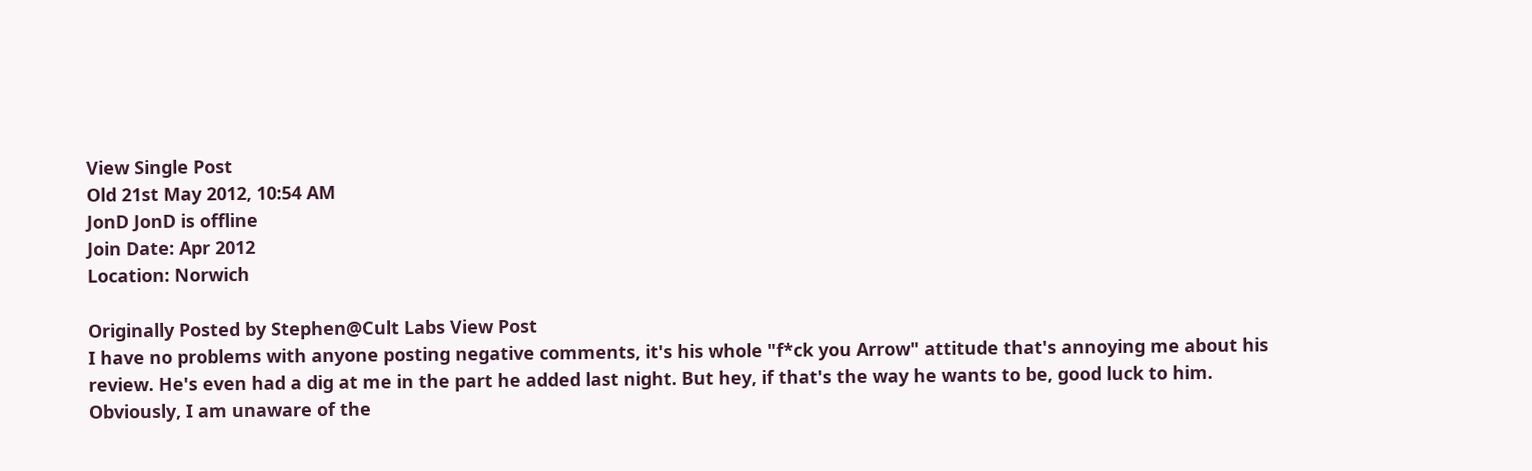View Single Post
Old 21st May 2012, 10:54 AM
JonD JonD is offline
Join Date: Apr 2012
Location: Norwich

Originally Posted by Stephen@Cult Labs View Post
I have no problems with anyone posting negative comments, it's his whole "f*ck you Arrow" attitude that's annoying me about his review. He's even had a dig at me in the part he added last night. But hey, if that's the way he wants to be, good luck to him.
Obviously, I am unaware of the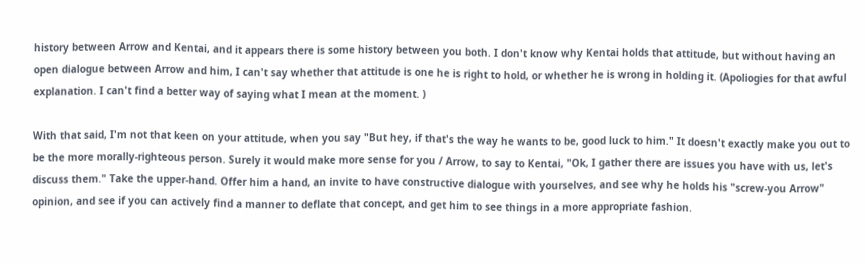history between Arrow and Kentai, and it appears there is some history between you both. I don't know why Kentai holds that attitude, but without having an open dialogue between Arrow and him, I can't say whether that attitude is one he is right to hold, or whether he is wrong in holding it. (Apoliogies for that awful explanation. I can't find a better way of saying what I mean at the moment. )

With that said, I'm not that keen on your attitude, when you say "But hey, if that's the way he wants to be, good luck to him." It doesn't exactly make you out to be the more morally-righteous person. Surely it would make more sense for you / Arrow, to say to Kentai, "Ok, I gather there are issues you have with us, let's discuss them." Take the upper-hand. Offer him a hand, an invite to have constructive dialogue with yourselves, and see why he holds his "screw-you Arrow" opinion, and see if you can actively find a manner to deflate that concept, and get him to see things in a more appropriate fashion.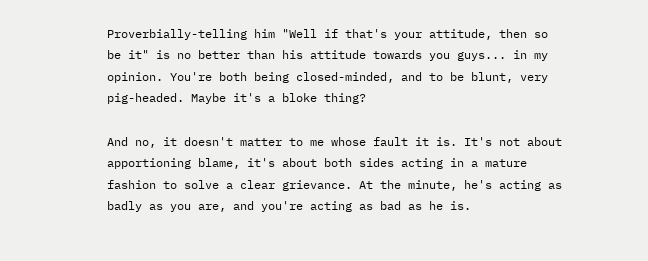Proverbially-telling him "Well if that's your attitude, then so be it" is no better than his attitude towards you guys... in my opinion. You're both being closed-minded, and to be blunt, very pig-headed. Maybe it's a bloke thing?

And no, it doesn't matter to me whose fault it is. It's not about apportioning blame, it's about both sides acting in a mature fashion to solve a clear grievance. At the minute, he's acting as badly as you are, and you're acting as bad as he is.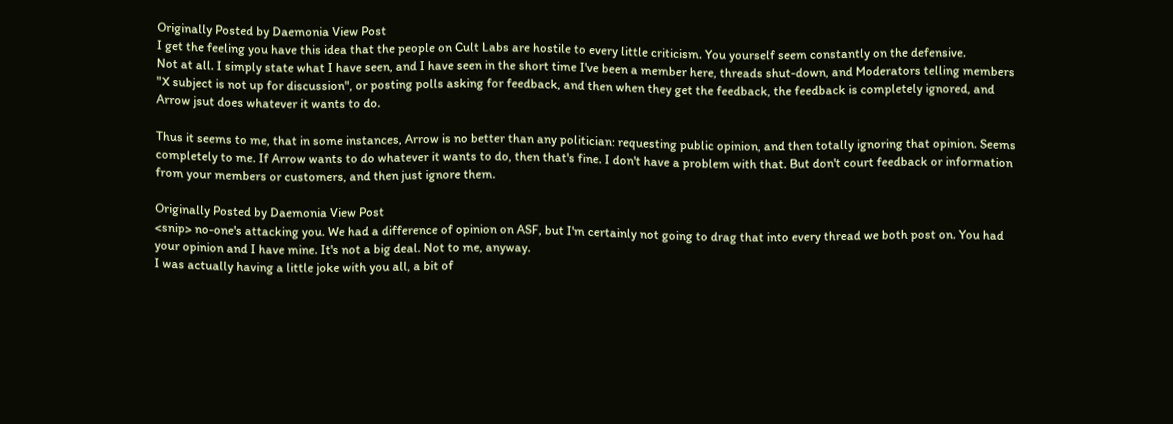Originally Posted by Daemonia View Post
I get the feeling you have this idea that the people on Cult Labs are hostile to every little criticism. You yourself seem constantly on the defensive.
Not at all. I simply state what I have seen, and I have seen in the short time I've been a member here, threads shut-down, and Moderators telling members "X subject is not up for discussion", or posting polls asking for feedback, and then when they get the feedback, the feedback is completely ignored, and Arrow jsut does whatever it wants to do.

Thus it seems to me, that in some instances, Arrow is no better than any politician: requesting public opinion, and then totally ignoring that opinion. Seems completely to me. If Arrow wants to do whatever it wants to do, then that's fine. I don't have a problem with that. But don't court feedback or information from your members or customers, and then just ignore them.

Originally Posted by Daemonia View Post
<snip> no-one's attacking you. We had a difference of opinion on ASF, but I'm certainly not going to drag that into every thread we both post on. You had your opinion and I have mine. It's not a big deal. Not to me, anyway.
I was actually having a little joke with you all, a bit of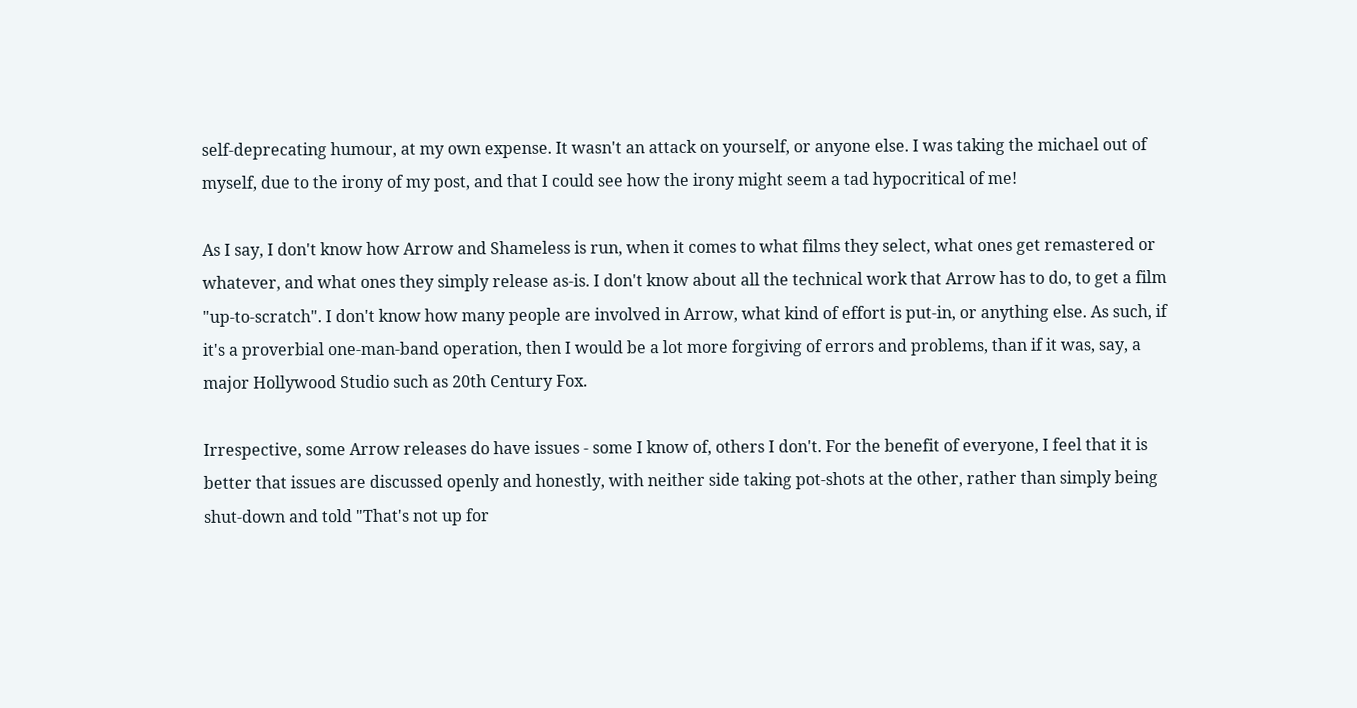self-deprecating humour, at my own expense. It wasn't an attack on yourself, or anyone else. I was taking the michael out of myself, due to the irony of my post, and that I could see how the irony might seem a tad hypocritical of me!

As I say, I don't know how Arrow and Shameless is run, when it comes to what films they select, what ones get remastered or whatever, and what ones they simply release as-is. I don't know about all the technical work that Arrow has to do, to get a film "up-to-scratch". I don't know how many people are involved in Arrow, what kind of effort is put-in, or anything else. As such, if it's a proverbial one-man-band operation, then I would be a lot more forgiving of errors and problems, than if it was, say, a major Hollywood Studio such as 20th Century Fox.

Irrespective, some Arrow releases do have issues - some I know of, others I don't. For the benefit of everyone, I feel that it is better that issues are discussed openly and honestly, with neither side taking pot-shots at the other, rather than simply being shut-down and told "That's not up for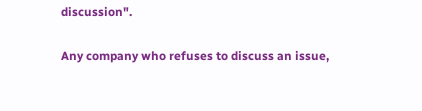discussion".

Any company who refuses to discuss an issue,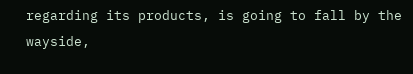regarding its products, is going to fall by the wayside,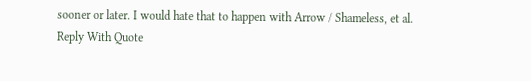sooner or later. I would hate that to happen with Arrow / Shameless, et al.
Reply With Quote